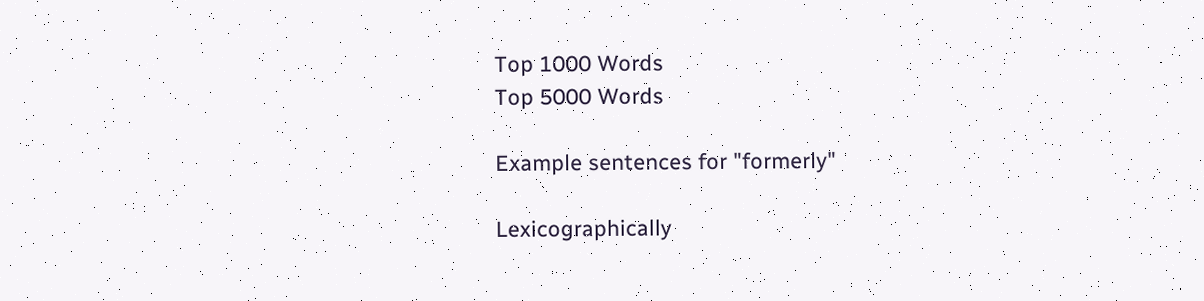Top 1000 Words
Top 5000 Words

Example sentences for "formerly"

Lexicographically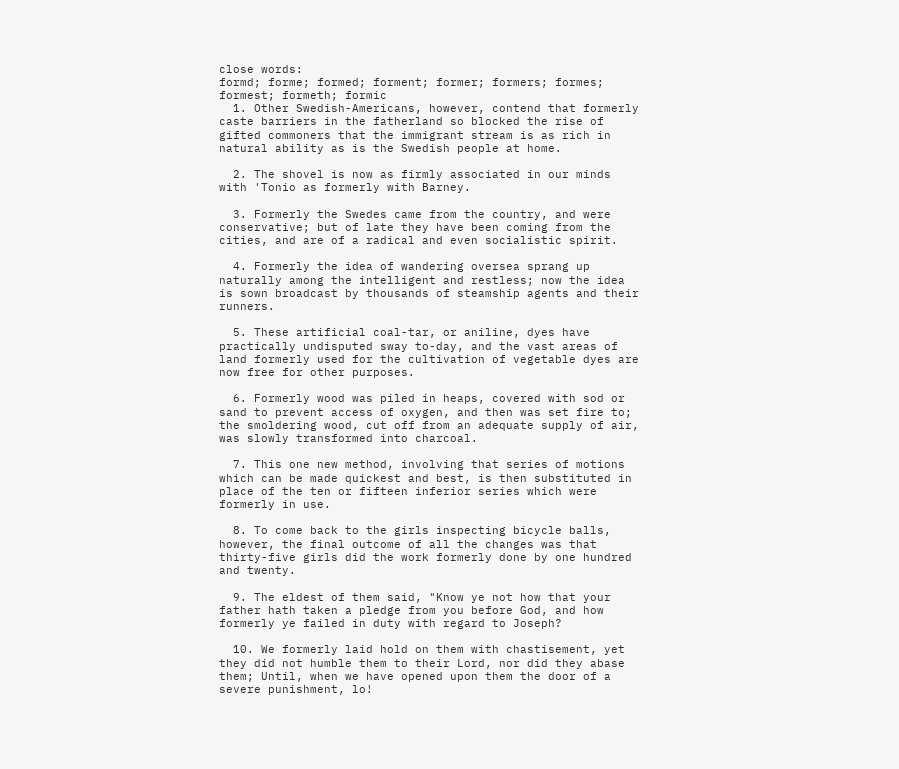close words:
formd; forme; formed; forment; former; formers; formes; formest; formeth; formic
  1. Other Swedish-Americans, however, contend that formerly caste barriers in the fatherland so blocked the rise of gifted commoners that the immigrant stream is as rich in natural ability as is the Swedish people at home.

  2. The shovel is now as firmly associated in our minds with 'Tonio as formerly with Barney.

  3. Formerly the Swedes came from the country, and were conservative; but of late they have been coming from the cities, and are of a radical and even socialistic spirit.

  4. Formerly the idea of wandering oversea sprang up naturally among the intelligent and restless; now the idea is sown broadcast by thousands of steamship agents and their runners.

  5. These artificial coal-tar, or aniline, dyes have practically undisputed sway to-day, and the vast areas of land formerly used for the cultivation of vegetable dyes are now free for other purposes.

  6. Formerly wood was piled in heaps, covered with sod or sand to prevent access of oxygen, and then was set fire to; the smoldering wood, cut off from an adequate supply of air, was slowly transformed into charcoal.

  7. This one new method, involving that series of motions which can be made quickest and best, is then substituted in place of the ten or fifteen inferior series which were formerly in use.

  8. To come back to the girls inspecting bicycle balls, however, the final outcome of all the changes was that thirty-five girls did the work formerly done by one hundred and twenty.

  9. The eldest of them said, "Know ye not how that your father hath taken a pledge from you before God, and how formerly ye failed in duty with regard to Joseph?

  10. We formerly laid hold on them with chastisement, yet they did not humble them to their Lord, nor did they abase them; Until, when we have opened upon them the door of a severe punishment, lo!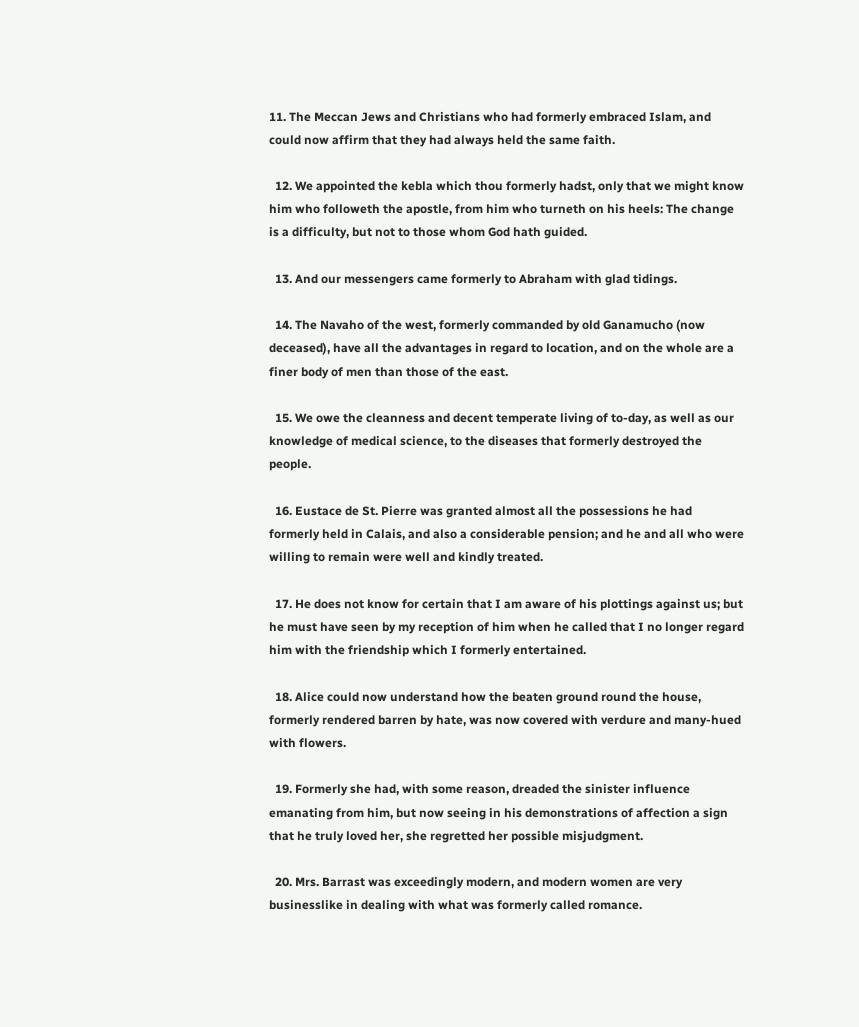11. The Meccan Jews and Christians who had formerly embraced Islam, and could now affirm that they had always held the same faith.

  12. We appointed the kebla which thou formerly hadst, only that we might know him who followeth the apostle, from him who turneth on his heels: The change is a difficulty, but not to those whom God hath guided.

  13. And our messengers came formerly to Abraham with glad tidings.

  14. The Navaho of the west, formerly commanded by old Ganamucho (now deceased), have all the advantages in regard to location, and on the whole are a finer body of men than those of the east.

  15. We owe the cleanness and decent temperate living of to-day, as well as our knowledge of medical science, to the diseases that formerly destroyed the people.

  16. Eustace de St. Pierre was granted almost all the possessions he had formerly held in Calais, and also a considerable pension; and he and all who were willing to remain were well and kindly treated.

  17. He does not know for certain that I am aware of his plottings against us; but he must have seen by my reception of him when he called that I no longer regard him with the friendship which I formerly entertained.

  18. Alice could now understand how the beaten ground round the house, formerly rendered barren by hate, was now covered with verdure and many-hued with flowers.

  19. Formerly she had, with some reason, dreaded the sinister influence emanating from him, but now seeing in his demonstrations of affection a sign that he truly loved her, she regretted her possible misjudgment.

  20. Mrs. Barrast was exceedingly modern, and modern women are very businesslike in dealing with what was formerly called romance.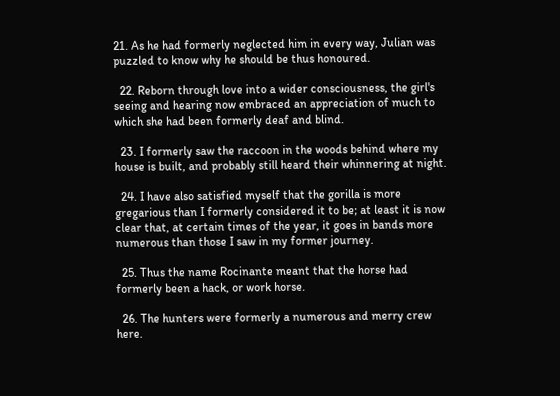21. As he had formerly neglected him in every way, Julian was puzzled to know why he should be thus honoured.

  22. Reborn through love into a wider consciousness, the girl's seeing and hearing now embraced an appreciation of much to which she had been formerly deaf and blind.

  23. I formerly saw the raccoon in the woods behind where my house is built, and probably still heard their whinnering at night.

  24. I have also satisfied myself that the gorilla is more gregarious than I formerly considered it to be; at least it is now clear that, at certain times of the year, it goes in bands more numerous than those I saw in my former journey.

  25. Thus the name Rocinante meant that the horse had formerly been a hack, or work horse.

  26. The hunters were formerly a numerous and merry crew here.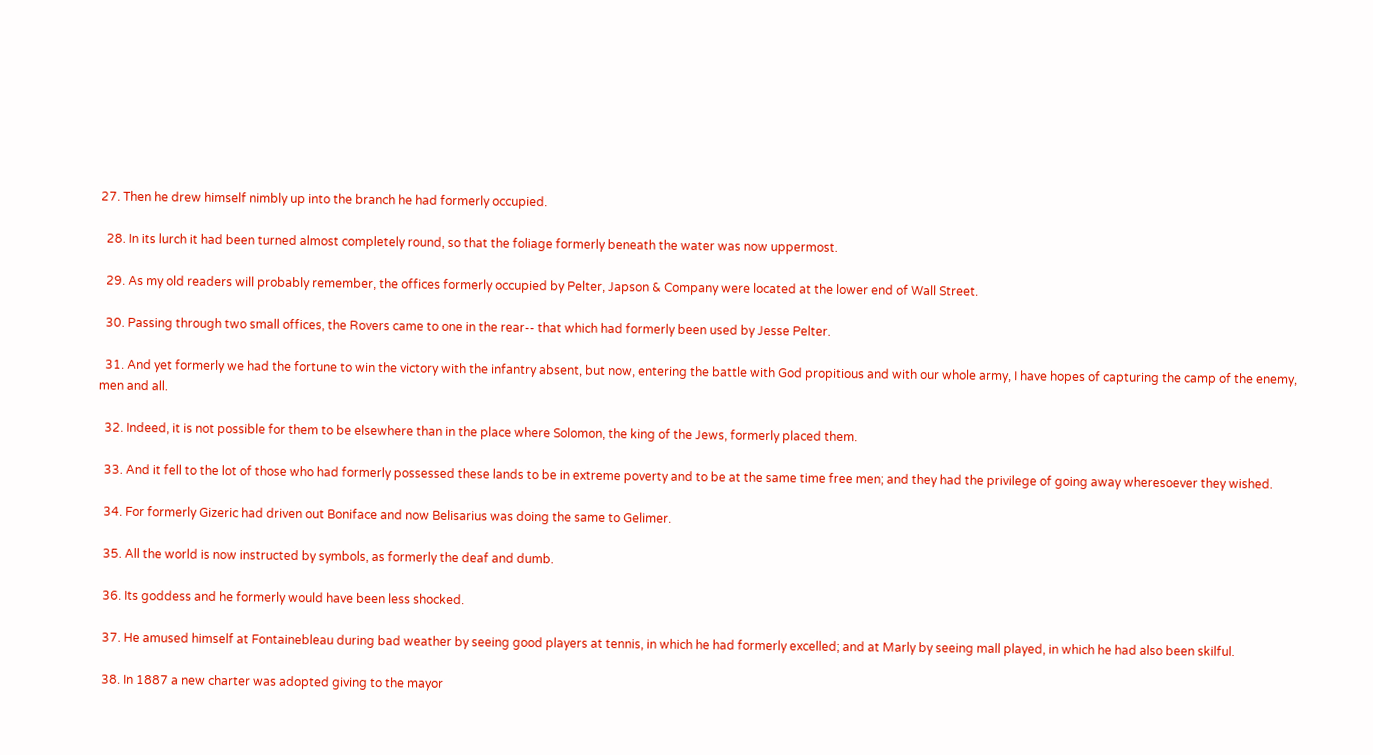27. Then he drew himself nimbly up into the branch he had formerly occupied.

  28. In its lurch it had been turned almost completely round, so that the foliage formerly beneath the water was now uppermost.

  29. As my old readers will probably remember, the offices formerly occupied by Pelter, Japson & Company were located at the lower end of Wall Street.

  30. Passing through two small offices, the Rovers came to one in the rear-- that which had formerly been used by Jesse Pelter.

  31. And yet formerly we had the fortune to win the victory with the infantry absent, but now, entering the battle with God propitious and with our whole army, I have hopes of capturing the camp of the enemy, men and all.

  32. Indeed, it is not possible for them to be elsewhere than in the place where Solomon, the king of the Jews, formerly placed them.

  33. And it fell to the lot of those who had formerly possessed these lands to be in extreme poverty and to be at the same time free men; and they had the privilege of going away wheresoever they wished.

  34. For formerly Gizeric had driven out Boniface and now Belisarius was doing the same to Gelimer.

  35. All the world is now instructed by symbols, as formerly the deaf and dumb.

  36. Its goddess and he formerly would have been less shocked.

  37. He amused himself at Fontainebleau during bad weather by seeing good players at tennis, in which he had formerly excelled; and at Marly by seeing mall played, in which he had also been skilful.

  38. In 1887 a new charter was adopted giving to the mayor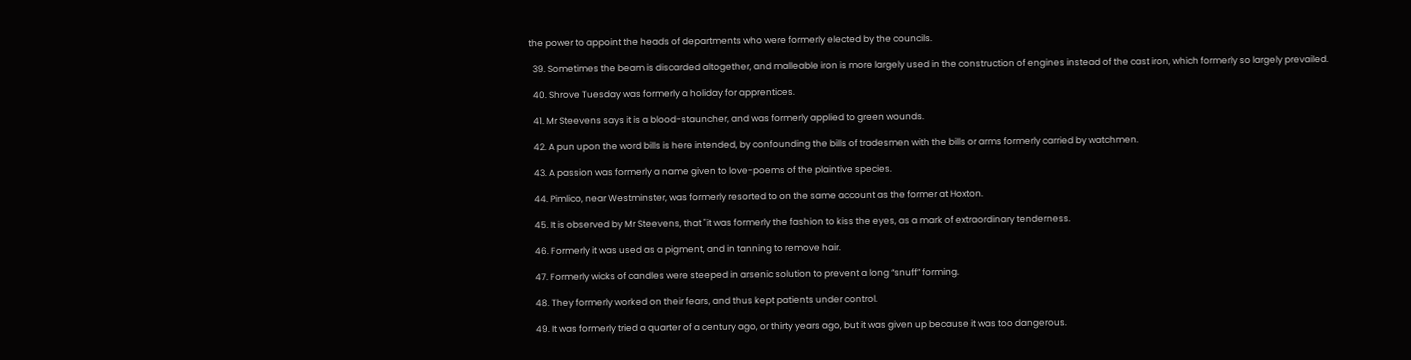the power to appoint the heads of departments who were formerly elected by the councils.

  39. Sometimes the beam is discarded altogether, and malleable iron is more largely used in the construction of engines instead of the cast iron, which formerly so largely prevailed.

  40. Shrove Tuesday was formerly a holiday for apprentices.

  41. Mr Steevens says it is a blood-stauncher, and was formerly applied to green wounds.

  42. A pun upon the word bills is here intended, by confounding the bills of tradesmen with the bills or arms formerly carried by watchmen.

  43. A passion was formerly a name given to love-poems of the plaintive species.

  44. Pimlico, near Westminster, was formerly resorted to on the same account as the former at Hoxton.

  45. It is observed by Mr Steevens, that "it was formerly the fashion to kiss the eyes, as a mark of extraordinary tenderness.

  46. Formerly it was used as a pigment, and in tanning to remove hair.

  47. Formerly wicks of candles were steeped in arsenic solution to prevent a long “snuff” forming.

  48. They formerly worked on their fears, and thus kept patients under control.

  49. It was formerly tried a quarter of a century ago, or thirty years ago, but it was given up because it was too dangerous.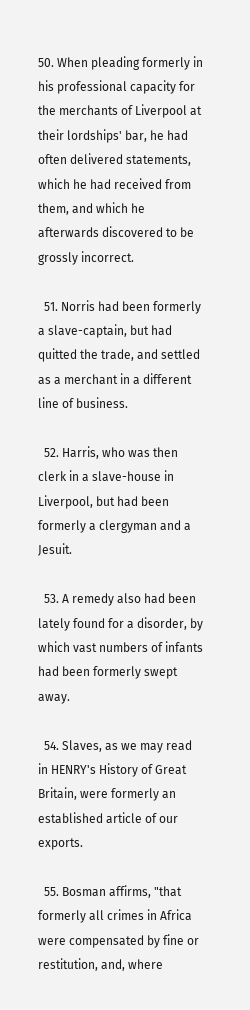50. When pleading formerly in his professional capacity for the merchants of Liverpool at their lordships' bar, he had often delivered statements, which he had received from them, and which he afterwards discovered to be grossly incorrect.

  51. Norris had been formerly a slave-captain, but had quitted the trade, and settled as a merchant in a different line of business.

  52. Harris, who was then clerk in a slave-house in Liverpool, but had been formerly a clergyman and a Jesuit.

  53. A remedy also had been lately found for a disorder, by which vast numbers of infants had been formerly swept away.

  54. Slaves, as we may read in HENRY's History of Great Britain, were formerly an established article of our exports.

  55. Bosman affirms, "that formerly all crimes in Africa were compensated by fine or restitution, and, where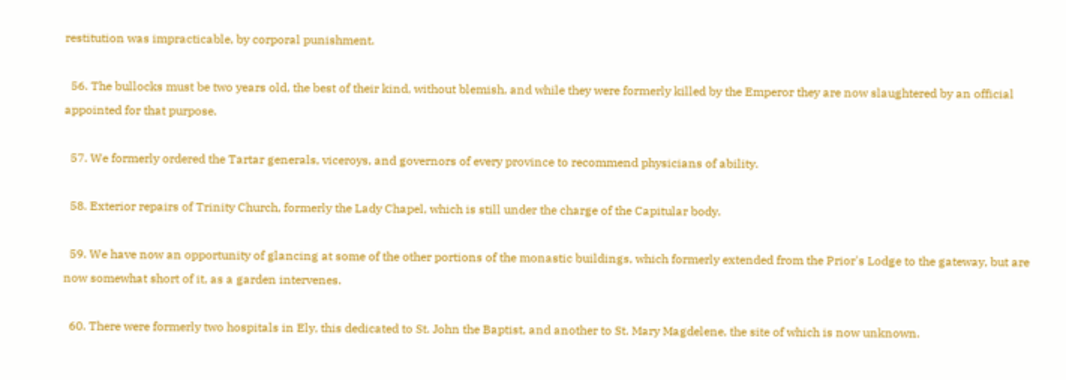restitution was impracticable, by corporal punishment.

  56. The bullocks must be two years old, the best of their kind, without blemish, and while they were formerly killed by the Emperor they are now slaughtered by an official appointed for that purpose.

  57. We formerly ordered the Tartar generals, viceroys, and governors of every province to recommend physicians of ability.

  58. Exterior repairs of Trinity Church, formerly the Lady Chapel, which is still under the charge of the Capitular body.

  59. We have now an opportunity of glancing at some of the other portions of the monastic buildings, which formerly extended from the Prior's Lodge to the gateway, but are now somewhat short of it, as a garden intervenes.

  60. There were formerly two hospitals in Ely, this dedicated to St. John the Baptist, and another to St. Mary Magdelene, the site of which is now unknown.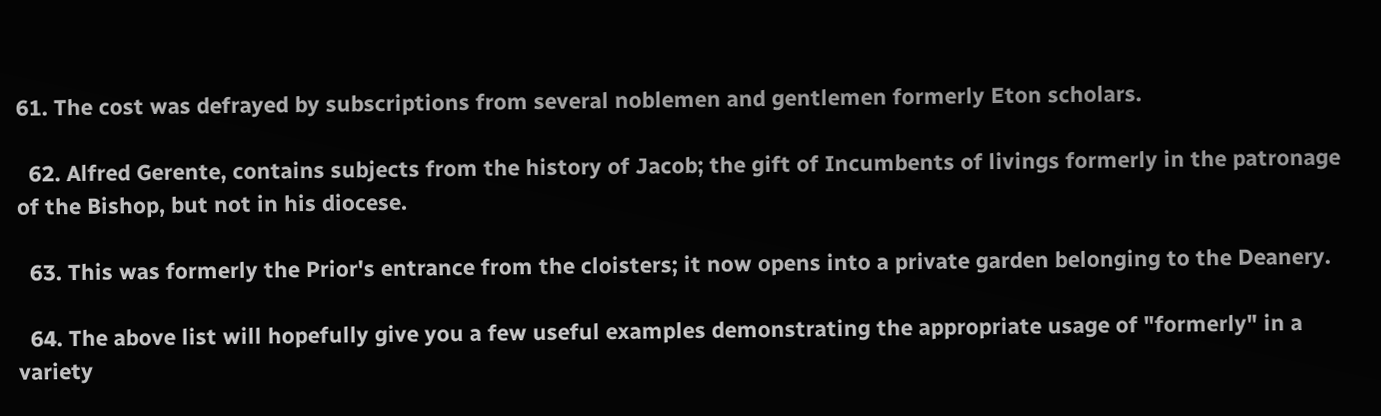61. The cost was defrayed by subscriptions from several noblemen and gentlemen formerly Eton scholars.

  62. Alfred Gerente, contains subjects from the history of Jacob; the gift of Incumbents of livings formerly in the patronage of the Bishop, but not in his diocese.

  63. This was formerly the Prior's entrance from the cloisters; it now opens into a private garden belonging to the Deanery.

  64. The above list will hopefully give you a few useful examples demonstrating the appropriate usage of "formerly" in a variety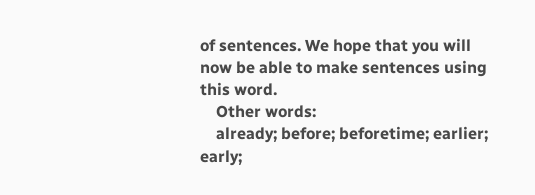of sentences. We hope that you will now be able to make sentences using this word.
    Other words:
    already; before; beforetime; earlier; early;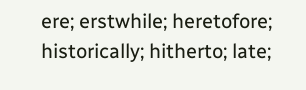ere; erstwhile; heretofore; historically; hitherto; late;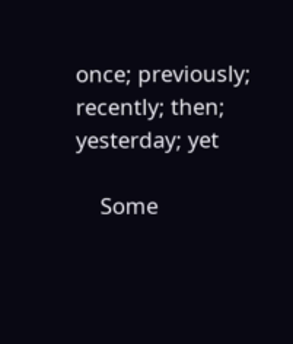once; previously; recently; then; yesterday; yet

    Some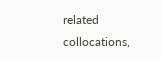related collocations,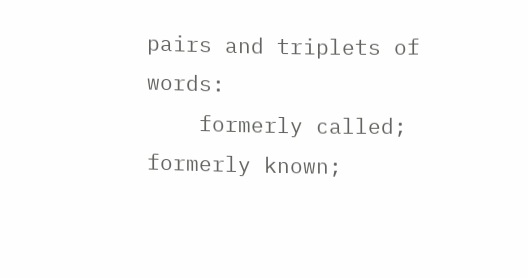pairs and triplets of words:
    formerly called; formerly known;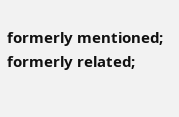formerly mentioned; formerly related;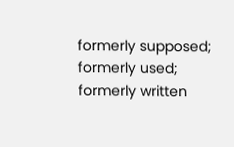formerly supposed; formerly used; formerly written